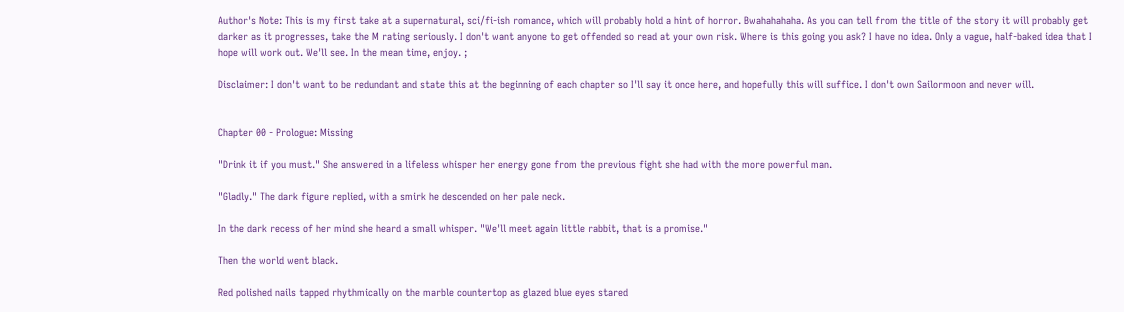Author's Note: This is my first take at a supernatural, sci/fi-ish romance, which will probably hold a hint of horror. Bwahahahaha. As you can tell from the title of the story it will probably get darker as it progresses, take the M rating seriously. I don't want anyone to get offended so read at your own risk. Where is this going you ask? I have no idea. Only a vague, half-baked idea that I hope will work out. We'll see. In the mean time, enjoy. ;

Disclaimer: I don't want to be redundant and state this at the beginning of each chapter so I'll say it once here, and hopefully this will suffice. I don't own Sailormoon and never will.


Chapter 00 - Prologue: Missing

"Drink it if you must." She answered in a lifeless whisper her energy gone from the previous fight she had with the more powerful man.

"Gladly." The dark figure replied, with a smirk he descended on her pale neck.

In the dark recess of her mind she heard a small whisper. "We'll meet again little rabbit, that is a promise."

Then the world went black.

Red polished nails tapped rhythmically on the marble countertop as glazed blue eyes stared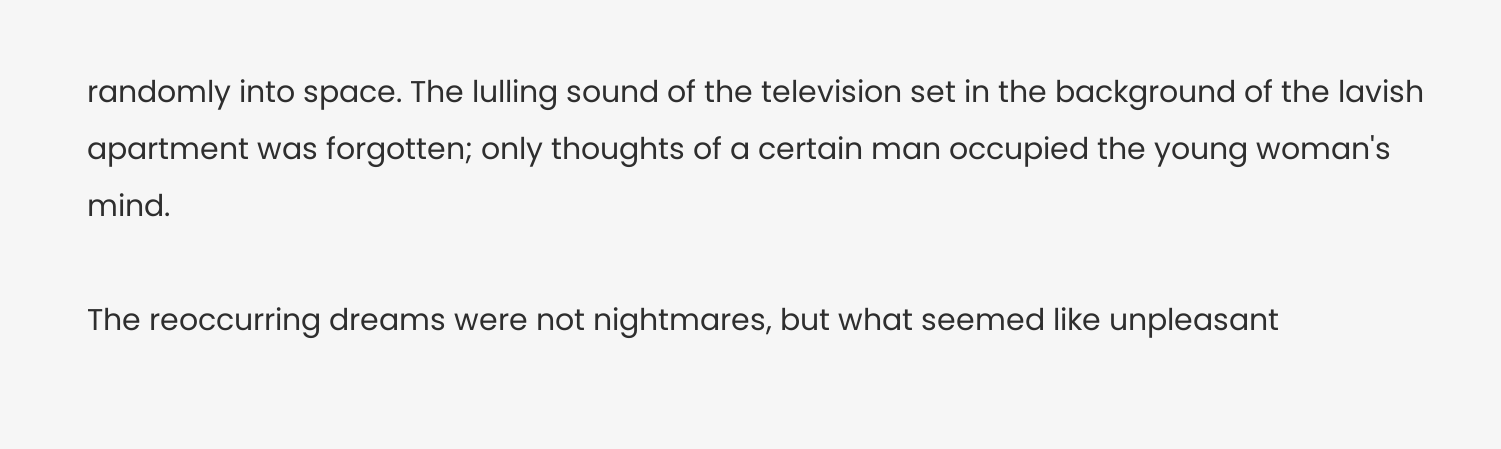randomly into space. The lulling sound of the television set in the background of the lavish apartment was forgotten; only thoughts of a certain man occupied the young woman's mind.

The reoccurring dreams were not nightmares, but what seemed like unpleasant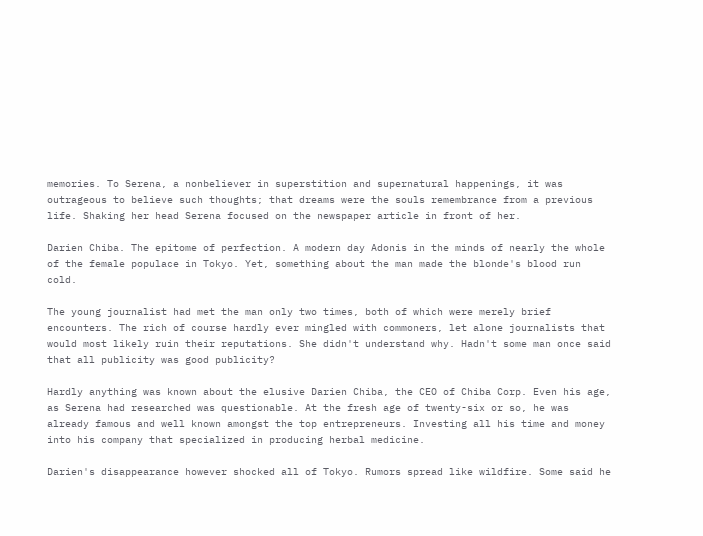memories. To Serena, a nonbeliever in superstition and supernatural happenings, it was outrageous to believe such thoughts; that dreams were the souls remembrance from a previous life. Shaking her head Serena focused on the newspaper article in front of her.

Darien Chiba. The epitome of perfection. A modern day Adonis in the minds of nearly the whole of the female populace in Tokyo. Yet, something about the man made the blonde's blood run cold.

The young journalist had met the man only two times, both of which were merely brief encounters. The rich of course hardly ever mingled with commoners, let alone journalists that would most likely ruin their reputations. She didn't understand why. Hadn't some man once said that all publicity was good publicity?

Hardly anything was known about the elusive Darien Chiba, the CEO of Chiba Corp. Even his age, as Serena had researched was questionable. At the fresh age of twenty-six or so, he was already famous and well known amongst the top entrepreneurs. Investing all his time and money into his company that specialized in producing herbal medicine.

Darien's disappearance however shocked all of Tokyo. Rumors spread like wildfire. Some said he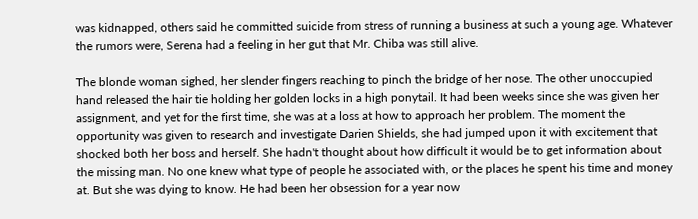was kidnapped, others said he committed suicide from stress of running a business at such a young age. Whatever the rumors were, Serena had a feeling in her gut that Mr. Chiba was still alive.

The blonde woman sighed, her slender fingers reaching to pinch the bridge of her nose. The other unoccupied hand released the hair tie holding her golden locks in a high ponytail. It had been weeks since she was given her assignment, and yet for the first time, she was at a loss at how to approach her problem. The moment the opportunity was given to research and investigate Darien Shields, she had jumped upon it with excitement that shocked both her boss and herself. She hadn't thought about how difficult it would be to get information about the missing man. No one knew what type of people he associated with, or the places he spent his time and money at. But she was dying to know. He had been her obsession for a year now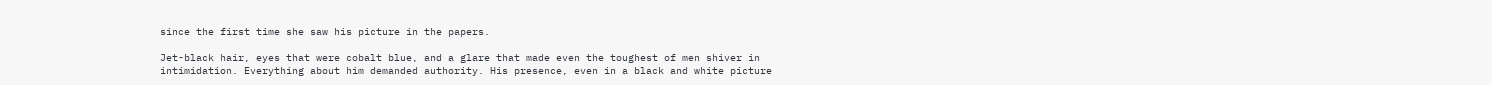since the first time she saw his picture in the papers.

Jet-black hair, eyes that were cobalt blue, and a glare that made even the toughest of men shiver in intimidation. Everything about him demanded authority. His presence, even in a black and white picture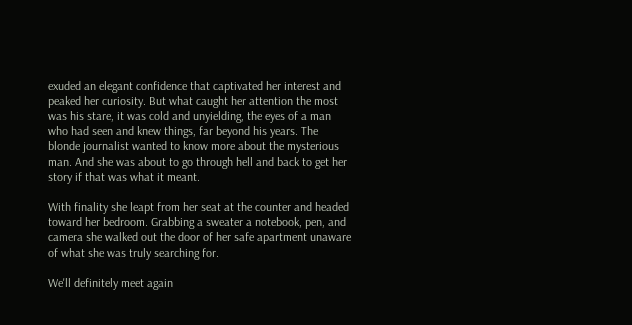exuded an elegant confidence that captivated her interest and peaked her curiosity. But what caught her attention the most was his stare, it was cold and unyielding, the eyes of a man who had seen and knew things, far beyond his years. The blonde journalist wanted to know more about the mysterious man. And she was about to go through hell and back to get her story if that was what it meant.

With finality she leapt from her seat at the counter and headed toward her bedroom. Grabbing a sweater a notebook, pen, and camera she walked out the door of her safe apartment unaware of what she was truly searching for.

We'll definitely meet again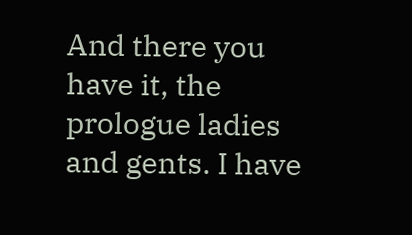And there you have it, the prologue ladies and gents. I have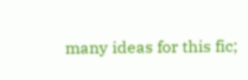many ideas for this fic;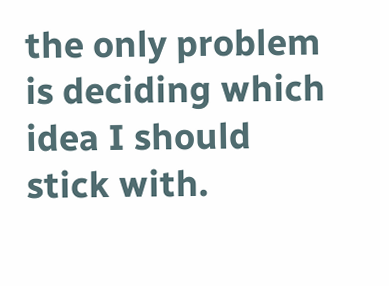the only problem is deciding which idea I should stick with.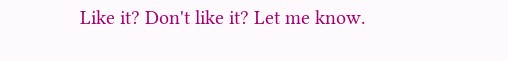Like it? Don't like it? Let me know.